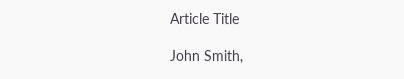Article Title

John Smith,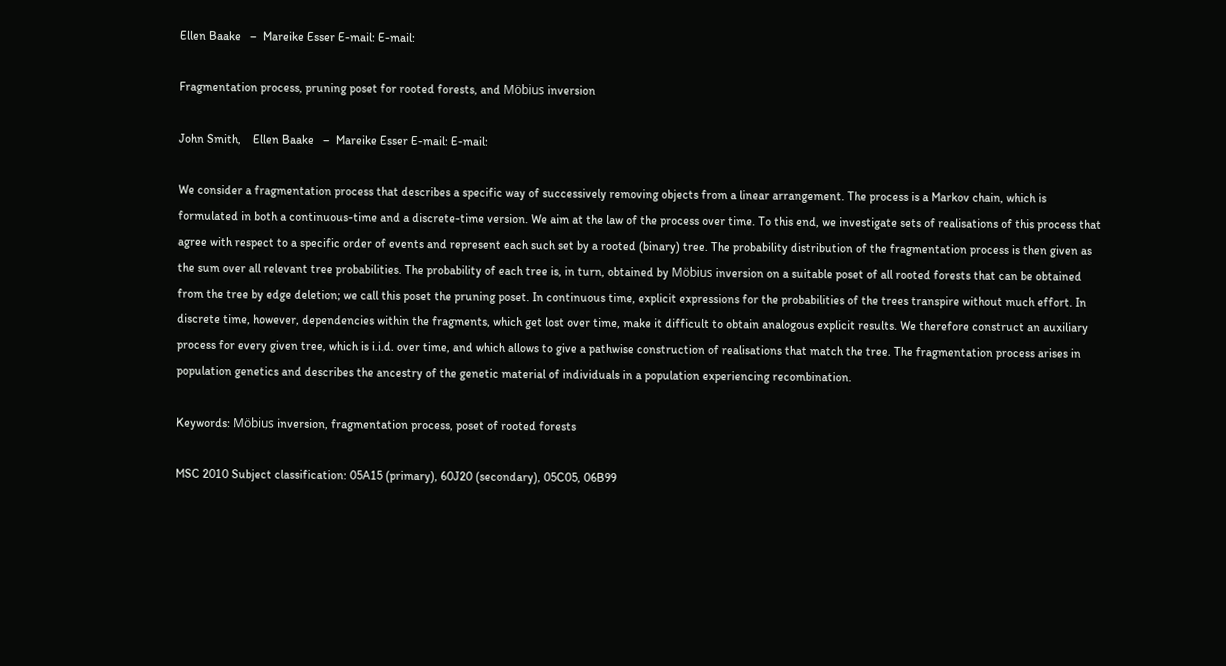Ellen Baake   –  Mareike Esser E-mail: E-mail:

Fragmentation process, pruning poset for rooted forests, and Möbius inversion

John Smith,    Ellen Baake   –  Mareike Esser E-mail: E-mail:

We consider a fragmentation process that describes a specific way of successively removing objects from a linear arrangement. The process is a Markov chain, which is formulated in both a continuous-time and a discrete-time version. We aim at the law of the process over time. To this end, we investigate sets of realisations of this process that agree with respect to a specific order of events and represent each such set by a rooted (binary) tree. The probability distribution of the fragmentation process is then given as the sum over all relevant tree probabilities. The probability of each tree is, in turn, obtained by Möbius inversion on a suitable poset of all rooted forests that can be obtained from the tree by edge deletion; we call this poset the pruning poset. In continuous time, explicit expressions for the probabilities of the trees transpire without much effort. In discrete time, however, dependencies within the fragments, which get lost over time, make it difficult to obtain analogous explicit results. We therefore construct an auxiliary process for every given tree, which is i.i.d. over time, and which allows to give a pathwise construction of realisations that match the tree. The fragmentation process arises in population genetics and describes the ancestry of the genetic material of individuals in a population experiencing recombination.

Keywords: Möbius inversion, fragmentation process, poset of rooted forests

MSC 2010 Subject classification: 05A15 (primary), 60J20 (secondary), 05C05, 06B99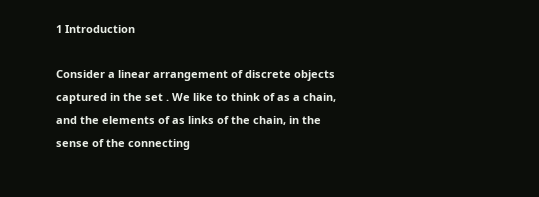1 Introduction

Consider a linear arrangement of discrete objects captured in the set . We like to think of as a chain, and the elements of as links of the chain, in the sense of the connecting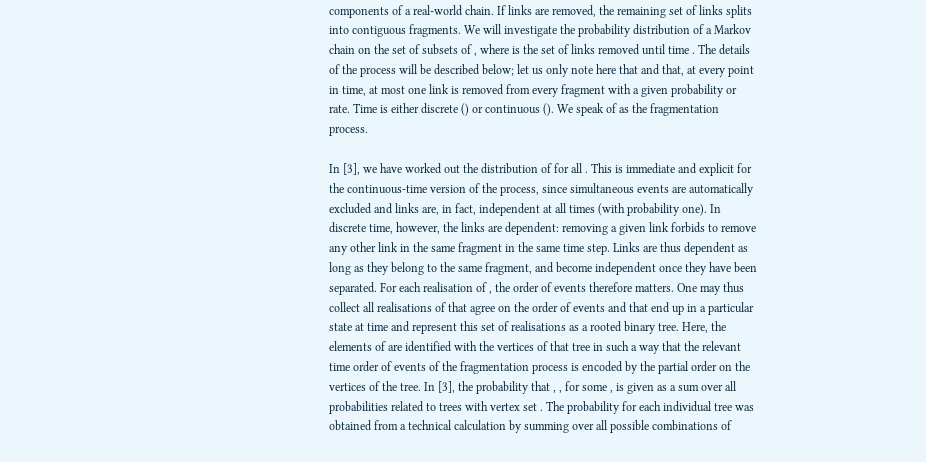components of a real-world chain. If links are removed, the remaining set of links splits into contiguous fragments. We will investigate the probability distribution of a Markov chain on the set of subsets of , where is the set of links removed until time . The details of the process will be described below; let us only note here that and that, at every point in time, at most one link is removed from every fragment with a given probability or rate. Time is either discrete () or continuous (). We speak of as the fragmentation process.

In [3], we have worked out the distribution of for all . This is immediate and explicit for the continuous-time version of the process, since simultaneous events are automatically excluded and links are, in fact, independent at all times (with probability one). In discrete time, however, the links are dependent: removing a given link forbids to remove any other link in the same fragment in the same time step. Links are thus dependent as long as they belong to the same fragment, and become independent once they have been separated. For each realisation of , the order of events therefore matters. One may thus collect all realisations of that agree on the order of events and that end up in a particular state at time and represent this set of realisations as a rooted binary tree. Here, the elements of are identified with the vertices of that tree in such a way that the relevant time order of events of the fragmentation process is encoded by the partial order on the vertices of the tree. In [3], the probability that , , for some , is given as a sum over all probabilities related to trees with vertex set . The probability for each individual tree was obtained from a technical calculation by summing over all possible combinations of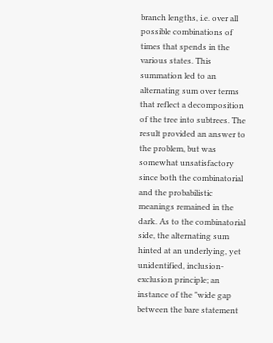branch lengths, i.e. over all possible combinations of times that spends in the various states. This summation led to an alternating sum over terms that reflect a decomposition of the tree into subtrees. The result provided an answer to the problem, but was somewhat unsatisfactory since both the combinatorial and the probabilistic meanings remained in the dark. As to the combinatorial side, the alternating sum hinted at an underlying, yet unidentified, inclusion-exclusion principle; an instance of the "wide gap between the bare statement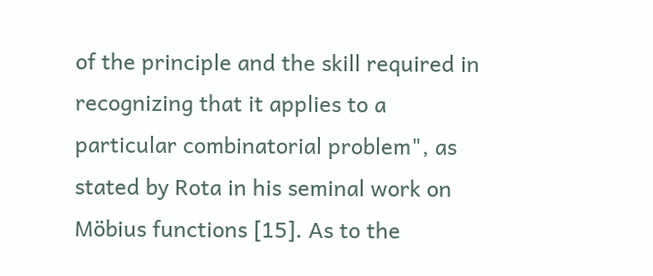of the principle and the skill required in recognizing that it applies to a particular combinatorial problem", as stated by Rota in his seminal work on Möbius functions [15]. As to the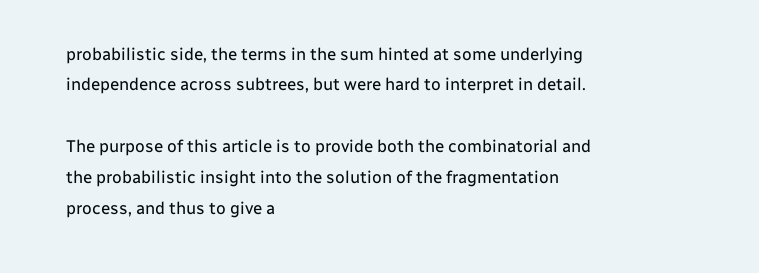probabilistic side, the terms in the sum hinted at some underlying independence across subtrees, but were hard to interpret in detail.

The purpose of this article is to provide both the combinatorial and the probabilistic insight into the solution of the fragmentation process, and thus to give a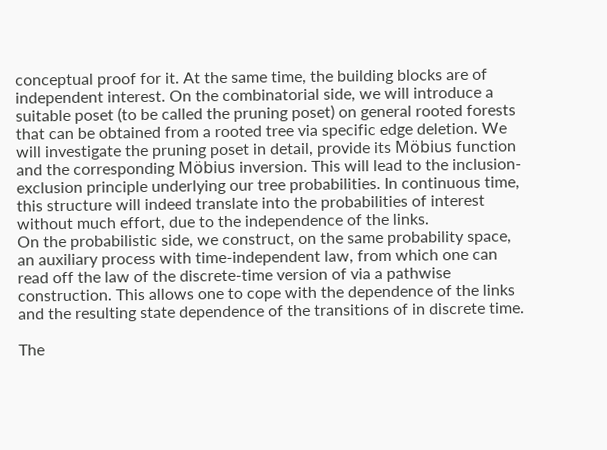conceptual proof for it. At the same time, the building blocks are of independent interest. On the combinatorial side, we will introduce a suitable poset (to be called the pruning poset) on general rooted forests that can be obtained from a rooted tree via specific edge deletion. We will investigate the pruning poset in detail, provide its Möbius function and the corresponding Möbius inversion. This will lead to the inclusion-exclusion principle underlying our tree probabilities. In continuous time, this structure will indeed translate into the probabilities of interest without much effort, due to the independence of the links.
On the probabilistic side, we construct, on the same probability space, an auxiliary process with time-independent law, from which one can read off the law of the discrete-time version of via a pathwise construction. This allows one to cope with the dependence of the links and the resulting state dependence of the transitions of in discrete time.

The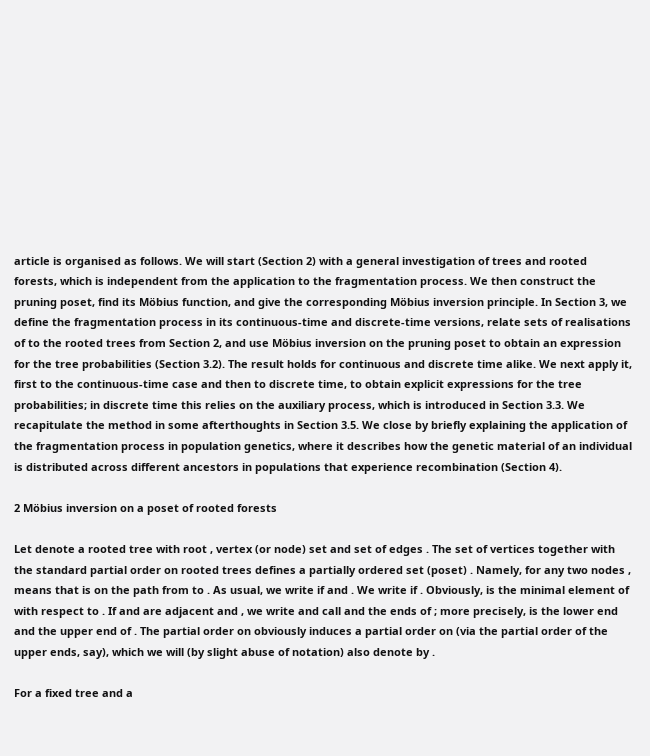article is organised as follows. We will start (Section 2) with a general investigation of trees and rooted forests, which is independent from the application to the fragmentation process. We then construct the pruning poset, find its Möbius function, and give the corresponding Möbius inversion principle. In Section 3, we define the fragmentation process in its continuous-time and discrete-time versions, relate sets of realisations of to the rooted trees from Section 2, and use Möbius inversion on the pruning poset to obtain an expression for the tree probabilities (Section 3.2). The result holds for continuous and discrete time alike. We next apply it, first to the continuous-time case and then to discrete time, to obtain explicit expressions for the tree probabilities; in discrete time this relies on the auxiliary process, which is introduced in Section 3.3. We recapitulate the method in some afterthoughts in Section 3.5. We close by briefly explaining the application of the fragmentation process in population genetics, where it describes how the genetic material of an individual is distributed across different ancestors in populations that experience recombination (Section 4).

2 Möbius inversion on a poset of rooted forests

Let denote a rooted tree with root , vertex (or node) set and set of edges . The set of vertices together with the standard partial order on rooted trees defines a partially ordered set (poset) . Namely, for any two nodes , means that is on the path from to . As usual, we write if and . We write if . Obviously, is the minimal element of with respect to . If and are adjacent and , we write and call and the ends of ; more precisely, is the lower end and the upper end of . The partial order on obviously induces a partial order on (via the partial order of the upper ends, say), which we will (by slight abuse of notation) also denote by .

For a fixed tree and a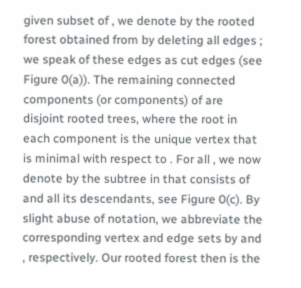given subset of , we denote by the rooted forest obtained from by deleting all edges ; we speak of these edges as cut edges (see Figure 0(a)). The remaining connected components (or components) of are disjoint rooted trees, where the root in each component is the unique vertex that is minimal with respect to . For all , we now denote by the subtree in that consists of and all its descendants, see Figure 0(c). By slight abuse of notation, we abbreviate the corresponding vertex and edge sets by and , respectively. Our rooted forest then is the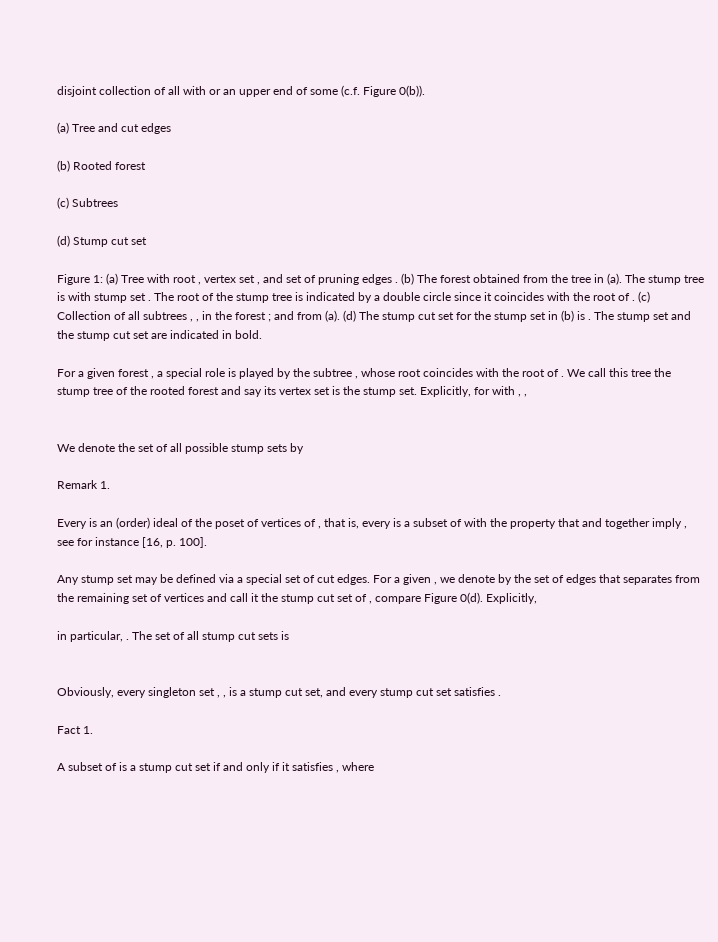disjoint collection of all with or an upper end of some (c.f. Figure 0(b)).

(a) Tree and cut edges

(b) Rooted forest

(c) Subtrees

(d) Stump cut set

Figure 1: (a) Tree with root , vertex set , and set of pruning edges . (b) The forest obtained from the tree in (a). The stump tree is with stump set . The root of the stump tree is indicated by a double circle since it coincides with the root of . (c) Collection of all subtrees , , in the forest ; and from (a). (d) The stump cut set for the stump set in (b) is . The stump set and the stump cut set are indicated in bold.

For a given forest , a special role is played by the subtree , whose root coincides with the root of . We call this tree the stump tree of the rooted forest and say its vertex set is the stump set. Explicitly, for with , ,


We denote the set of all possible stump sets by

Remark 1.

Every is an (order) ideal of the poset of vertices of , that is, every is a subset of with the property that and together imply , see for instance [16, p. 100].

Any stump set may be defined via a special set of cut edges. For a given , we denote by the set of edges that separates from the remaining set of vertices and call it the stump cut set of , compare Figure 0(d). Explicitly,

in particular, . The set of all stump cut sets is


Obviously, every singleton set , , is a stump cut set, and every stump cut set satisfies .

Fact 1.

A subset of is a stump cut set if and only if it satisfies , where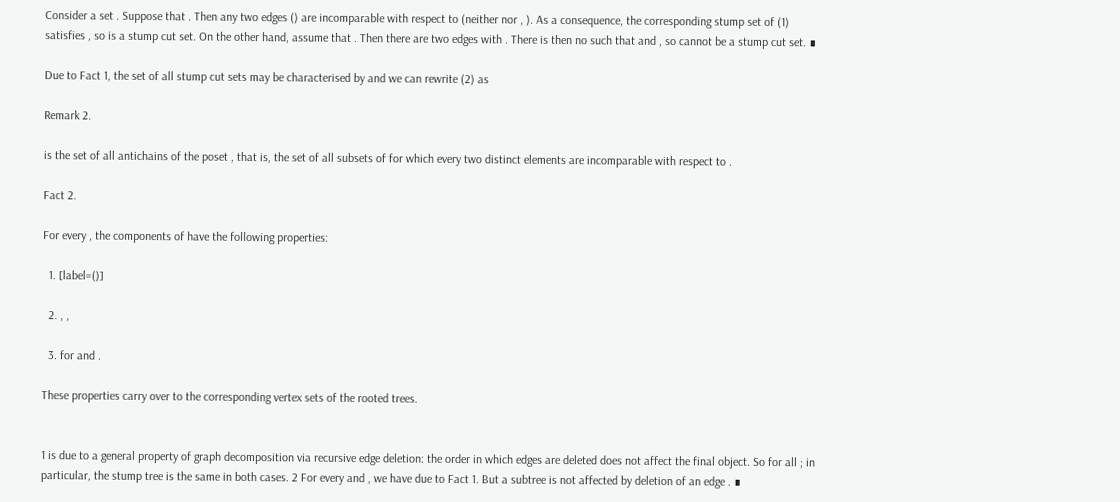Consider a set . Suppose that . Then any two edges () are incomparable with respect to (neither nor , ). As a consequence, the corresponding stump set of (1) satisfies , so is a stump cut set. On the other hand, assume that . Then there are two edges with . There is then no such that and , so cannot be a stump cut set. ∎

Due to Fact 1, the set of all stump cut sets may be characterised by and we can rewrite (2) as

Remark 2.

is the set of all antichains of the poset , that is, the set of all subsets of for which every two distinct elements are incomparable with respect to .

Fact 2.

For every , the components of have the following properties:

  1. [label=()]

  2. , ,

  3. for and .

These properties carry over to the corresponding vertex sets of the rooted trees.


1 is due to a general property of graph decomposition via recursive edge deletion: the order in which edges are deleted does not affect the final object. So for all ; in particular, the stump tree is the same in both cases. 2 For every and , we have due to Fact 1. But a subtree is not affected by deletion of an edge . ∎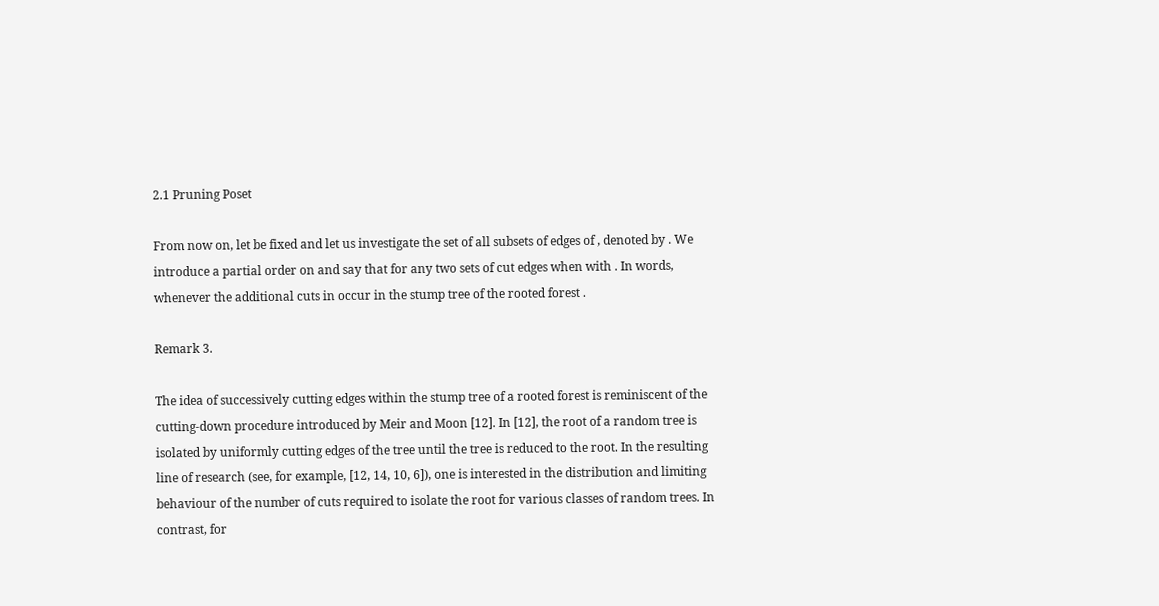2.1 Pruning Poset

From now on, let be fixed and let us investigate the set of all subsets of edges of , denoted by . We introduce a partial order on and say that for any two sets of cut edges when with . In words, whenever the additional cuts in occur in the stump tree of the rooted forest .

Remark 3.

The idea of successively cutting edges within the stump tree of a rooted forest is reminiscent of the cutting-down procedure introduced by Meir and Moon [12]. In [12], the root of a random tree is isolated by uniformly cutting edges of the tree until the tree is reduced to the root. In the resulting line of research (see, for example, [12, 14, 10, 6]), one is interested in the distribution and limiting behaviour of the number of cuts required to isolate the root for various classes of random trees. In contrast, for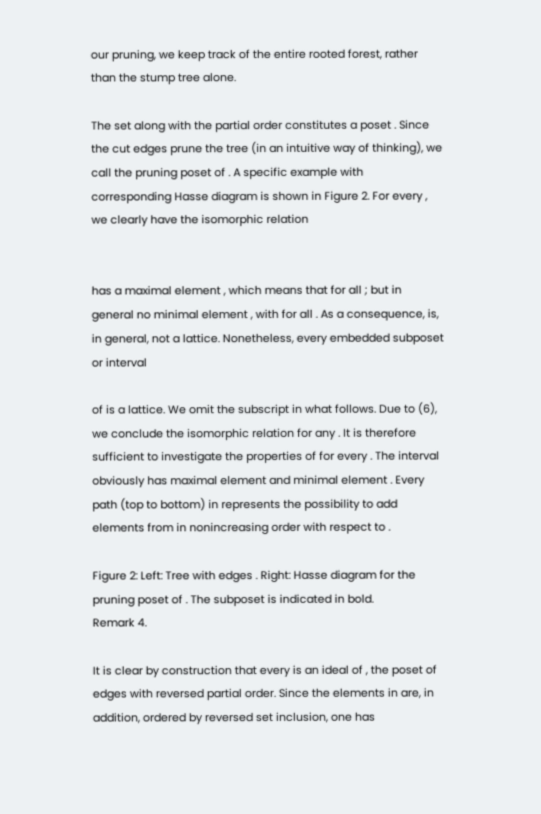our pruning, we keep track of the entire rooted forest, rather than the stump tree alone.

The set along with the partial order constitutes a poset . Since the cut edges prune the tree (in an intuitive way of thinking), we call the pruning poset of . A specific example with corresponding Hasse diagram is shown in Figure 2. For every , we clearly have the isomorphic relation


has a maximal element , which means that for all ; but in general no minimal element , with for all . As a consequence, is, in general, not a lattice. Nonetheless, every embedded subposet or interval

of is a lattice. We omit the subscript in what follows. Due to (6), we conclude the isomorphic relation for any . It is therefore sufficient to investigate the properties of for every . The interval obviously has maximal element and minimal element . Every path (top to bottom) in represents the possibility to add elements from in nonincreasing order with respect to .

Figure 2: Left: Tree with edges . Right: Hasse diagram for the pruning poset of . The subposet is indicated in bold.
Remark 4.

It is clear by construction that every is an ideal of , the poset of edges with reversed partial order. Since the elements in are, in addition, ordered by reversed set inclusion, one has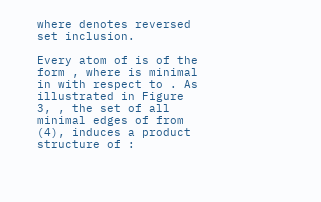where denotes reversed set inclusion.

Every atom of is of the form , where is minimal in with respect to . As illustrated in Figure 3, , the set of all minimal edges of from (4), induces a product structure of :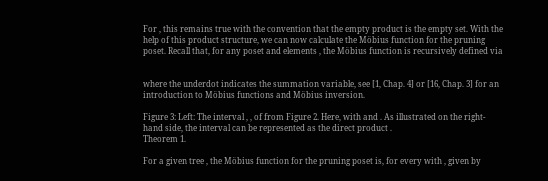For , this remains true with the convention that the empty product is the empty set. With the help of this product structure, we can now calculate the Möbius function for the pruning poset. Recall that, for any poset and elements , the Möbius function is recursively defined via


where the underdot indicates the summation variable, see [1, Chap. 4] or [16, Chap. 3] for an introduction to Möbius functions and Möbius inversion.

Figure 3: Left: The interval , , of from Figure 2. Here, with and . As illustrated on the right-hand side, the interval can be represented as the direct product .
Theorem 1.

For a given tree , the Möbius function for the pruning poset is, for every with , given by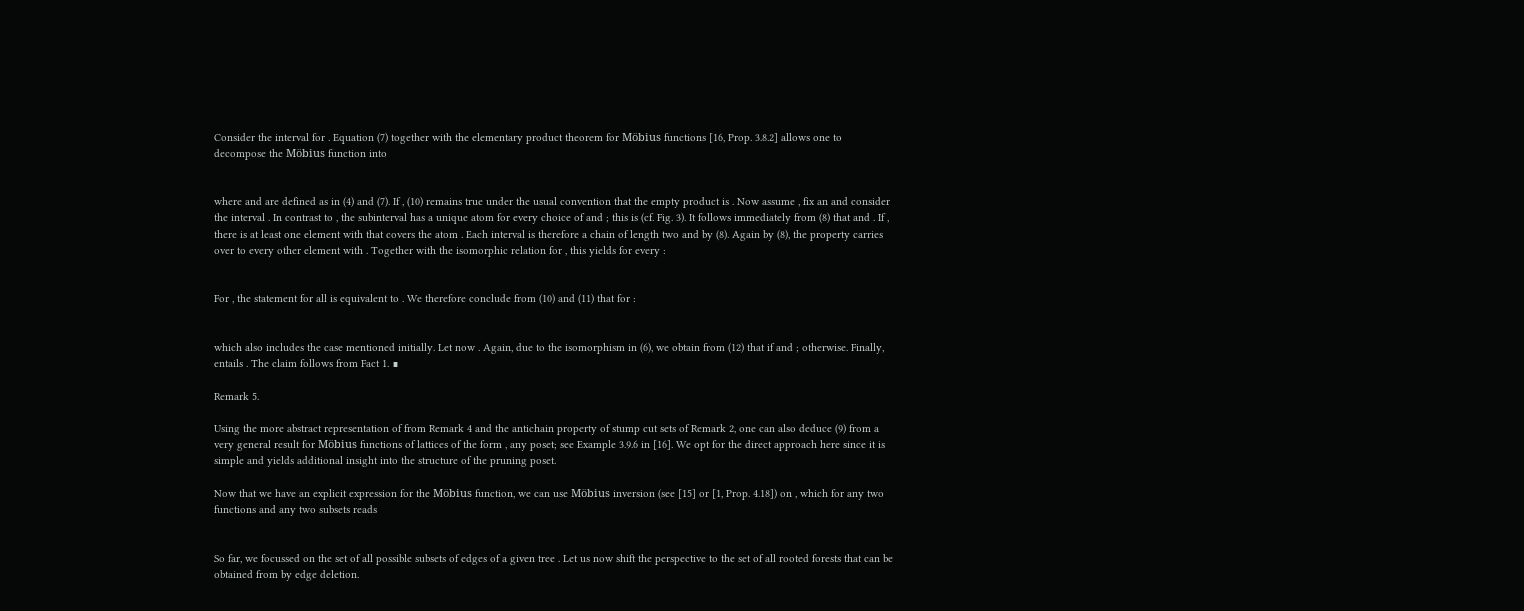Consider the interval for . Equation (7) together with the elementary product theorem for Möbius functions [16, Prop. 3.8.2] allows one to decompose the Möbius function into


where and are defined as in (4) and (7). If , (10) remains true under the usual convention that the empty product is . Now assume , fix an and consider the interval . In contrast to , the subinterval has a unique atom for every choice of and ; this is (cf. Fig. 3). It follows immediately from (8) that and . If , there is at least one element with that covers the atom . Each interval is therefore a chain of length two and by (8). Again by (8), the property carries over to every other element with . Together with the isomorphic relation for , this yields for every :


For , the statement for all is equivalent to . We therefore conclude from (10) and (11) that for :


which also includes the case mentioned initially. Let now . Again, due to the isomorphism in (6), we obtain from (12) that if and ; otherwise. Finally, entails . The claim follows from Fact 1. ∎

Remark 5.

Using the more abstract representation of from Remark 4 and the antichain property of stump cut sets of Remark 2, one can also deduce (9) from a very general result for Möbius functions of lattices of the form , any poset; see Example 3.9.6 in [16]. We opt for the direct approach here since it is simple and yields additional insight into the structure of the pruning poset.

Now that we have an explicit expression for the Möbius function, we can use Möbius inversion (see [15] or [1, Prop. 4.18]) on , which for any two functions and any two subsets reads


So far, we focussed on the set of all possible subsets of edges of a given tree . Let us now shift the perspective to the set of all rooted forests that can be obtained from by edge deletion.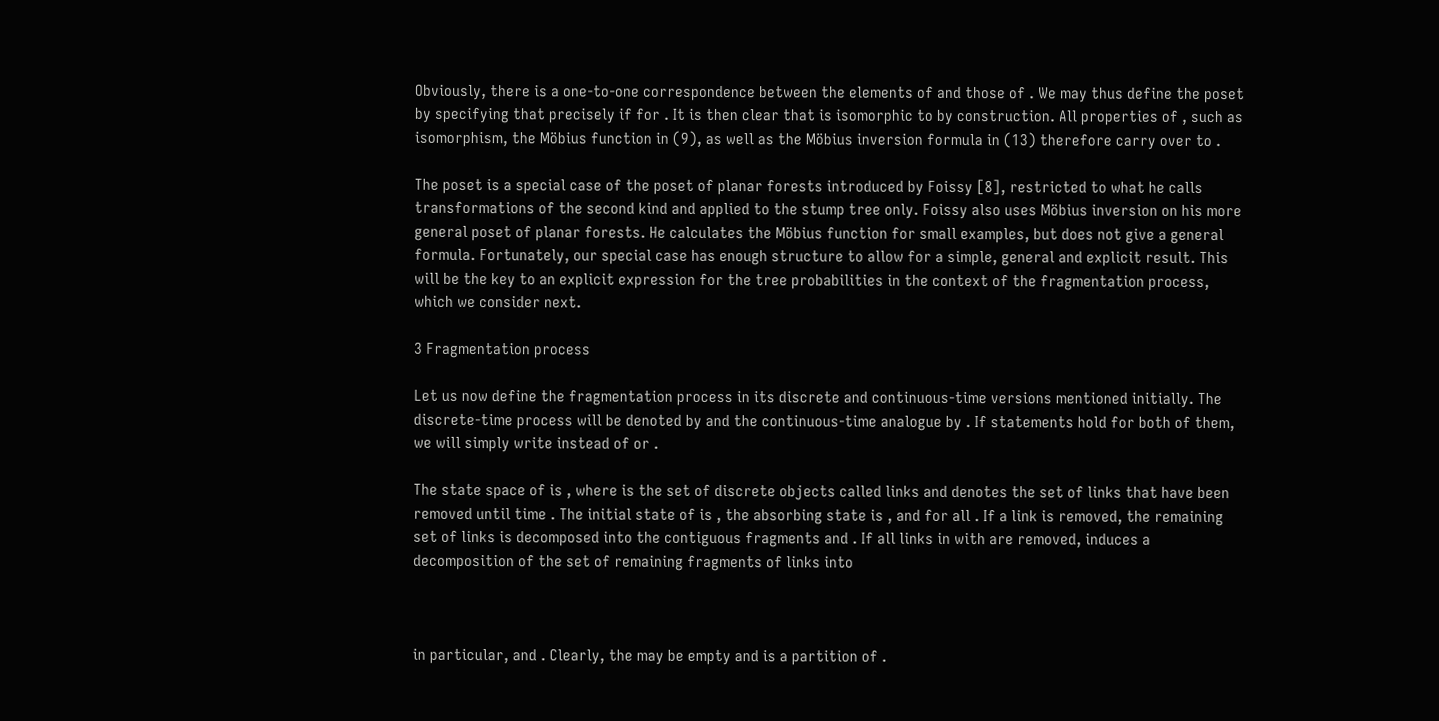Obviously, there is a one-to-one correspondence between the elements of and those of . We may thus define the poset by specifying that precisely if for . It is then clear that is isomorphic to by construction. All properties of , such as isomorphism, the Möbius function in (9), as well as the Möbius inversion formula in (13) therefore carry over to .

The poset is a special case of the poset of planar forests introduced by Foissy [8], restricted to what he calls transformations of the second kind and applied to the stump tree only. Foissy also uses Möbius inversion on his more general poset of planar forests. He calculates the Möbius function for small examples, but does not give a general formula. Fortunately, our special case has enough structure to allow for a simple, general and explicit result. This will be the key to an explicit expression for the tree probabilities in the context of the fragmentation process, which we consider next.

3 Fragmentation process

Let us now define the fragmentation process in its discrete and continuous-time versions mentioned initially. The discrete-time process will be denoted by and the continuous-time analogue by . If statements hold for both of them, we will simply write instead of or .

The state space of is , where is the set of discrete objects called links and denotes the set of links that have been removed until time . The initial state of is , the absorbing state is , and for all . If a link is removed, the remaining set of links is decomposed into the contiguous fragments and . If all links in with are removed, induces a decomposition of the set of remaining fragments of links into



in particular, and . Clearly, the may be empty and is a partition of .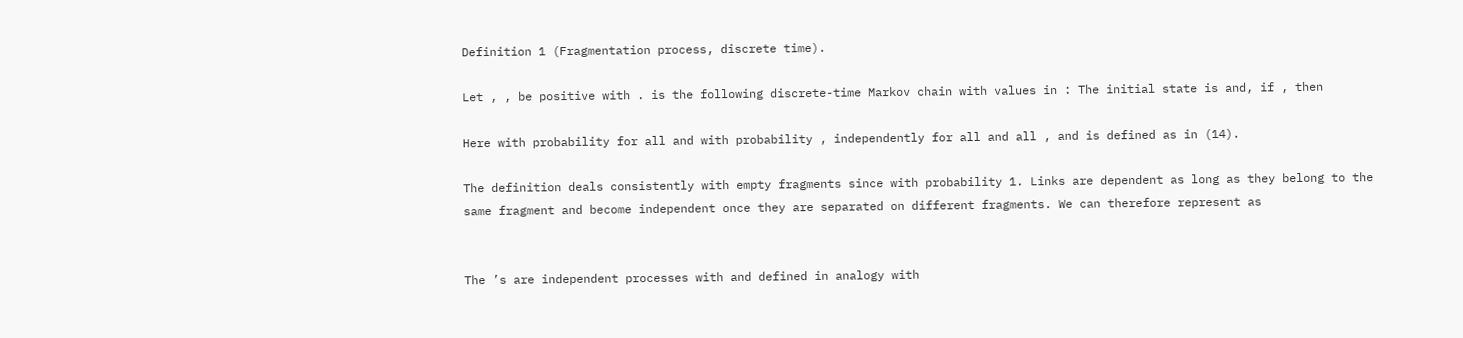Definition 1 (Fragmentation process, discrete time).

Let , , be positive with . is the following discrete-time Markov chain with values in : The initial state is and, if , then

Here with probability for all and with probability , independently for all and all , and is defined as in (14).

The definition deals consistently with empty fragments since with probability 1. Links are dependent as long as they belong to the same fragment and become independent once they are separated on different fragments. We can therefore represent as


The ’s are independent processes with and defined in analogy with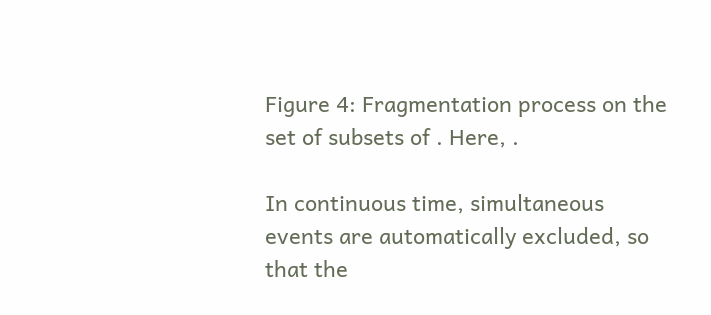Figure 4: Fragmentation process on the set of subsets of . Here, .

In continuous time, simultaneous events are automatically excluded, so that the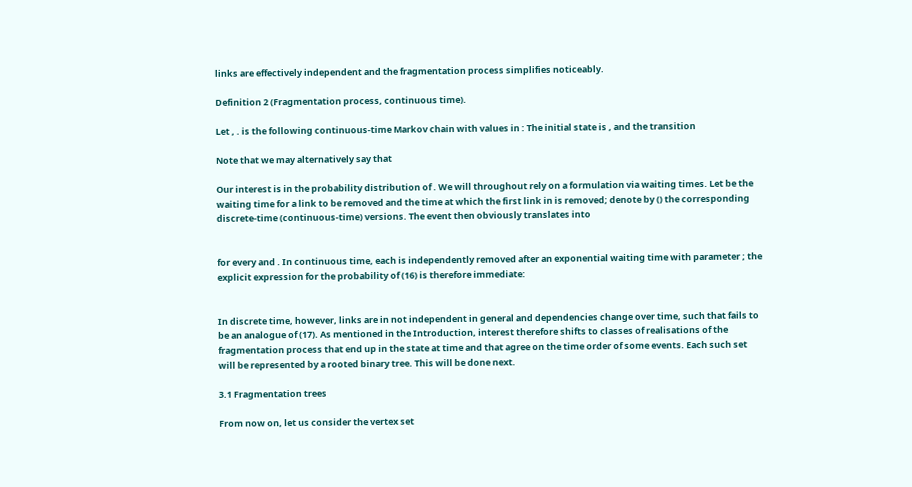links are effectively independent and the fragmentation process simplifies noticeably.

Definition 2 (Fragmentation process, continuous time).

Let , . is the following continuous-time Markov chain with values in : The initial state is , and the transition

Note that we may alternatively say that

Our interest is in the probability distribution of . We will throughout rely on a formulation via waiting times. Let be the waiting time for a link to be removed and the time at which the first link in is removed; denote by () the corresponding discrete-time (continuous-time) versions. The event then obviously translates into


for every and . In continuous time, each is independently removed after an exponential waiting time with parameter ; the explicit expression for the probability of (16) is therefore immediate:


In discrete time, however, links are in not independent in general and dependencies change over time, such that fails to be an analogue of (17). As mentioned in the Introduction, interest therefore shifts to classes of realisations of the fragmentation process that end up in the state at time and that agree on the time order of some events. Each such set will be represented by a rooted binary tree. This will be done next.

3.1 Fragmentation trees

From now on, let us consider the vertex set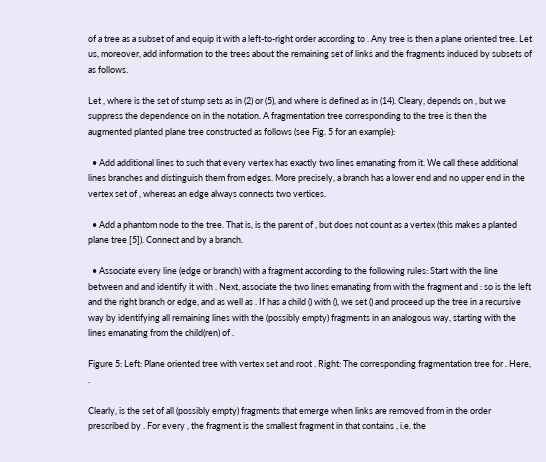of a tree as a subset of and equip it with a left-to-right order according to . Any tree is then a plane oriented tree. Let us, moreover, add information to the trees about the remaining set of links and the fragments induced by subsets of as follows.

Let , where is the set of stump sets as in (2) or (5), and where is defined as in (14). Cleary, depends on , but we suppress the dependence on in the notation. A fragmentation tree corresponding to the tree is then the augmented planted plane tree constructed as follows (see Fig. 5 for an example):

  • Add additional lines to such that every vertex has exactly two lines emanating from it. We call these additional lines branches and distinguish them from edges. More precisely, a branch has a lower end and no upper end in the vertex set of , whereas an edge always connects two vertices.

  • Add a phantom node to the tree. That is, is the parent of , but does not count as a vertex (this makes a planted plane tree [5]). Connect and by a branch.

  • Associate every line (edge or branch) with a fragment according to the following rules: Start with the line between and and identify it with . Next, associate the two lines emanating from with the fragment and : so is the left and the right branch or edge, and as well as . If has a child () with (), we set () and proceed up the tree in a recursive way by identifying all remaining lines with the (possibly empty) fragments in an analogous way, starting with the lines emanating from the child(ren) of .

Figure 5: Left: Plane oriented tree with vertex set and root . Right: The corresponding fragmentation tree for . Here, .

Clearly, is the set of all (possibly empty) fragments that emerge when links are removed from in the order prescribed by . For every , the fragment is the smallest fragment in that contains , i.e. the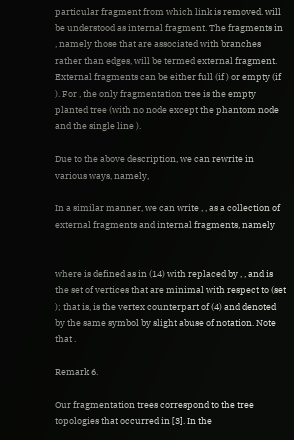particular fragment from which link is removed. will be understood as internal fragment. The fragments in , namely those that are associated with branches rather than edges, will be termed external fragment. External fragments can be either full (if ) or empty (if ). For , the only fragmentation tree is the empty planted tree (with no node except the phantom node and the single line ).

Due to the above description, we can rewrite in various ways, namely,

In a similar manner, we can write , , as a collection of external fragments and internal fragments, namely


where is defined as in (14) with replaced by , , and is the set of vertices that are minimal with respect to (set ); that is, is the vertex counterpart of (4) and denoted by the same symbol by slight abuse of notation. Note that .

Remark 6.

Our fragmentation trees correspond to the tree topologies that occurred in [3]. In the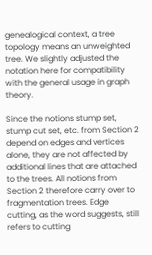genealogical context, a tree topology means an unweighted tree. We slightly adjusted the notation here for compatibility with the general usage in graph theory.

Since the notions stump set, stump cut set, etc. from Section 2 depend on edges and vertices alone, they are not affected by additional lines that are attached to the trees. All notions from Section 2 therefore carry over to fragmentation trees. Edge cutting, as the word suggests, still refers to cutting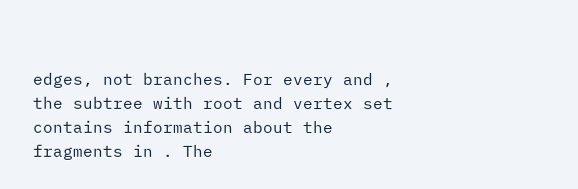edges, not branches. For every and , the subtree with root and vertex set contains information about the fragments in . The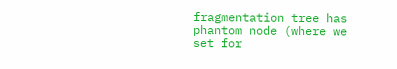fragmentation tree has phantom node (where we set for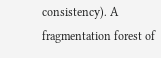consistency). A fragmentation forest of